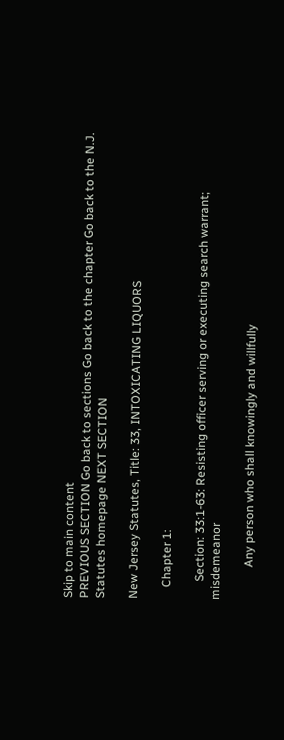Skip to main content
PREVIOUS SECTION Go back to sections Go back to the chapter Go back to the N.J. Statutes homepage NEXT SECTION

New Jersey Statutes, Title: 33, INTOXICATING LIQUORS

    Chapter 1:

      Section: 33:1-63: Resisting officer serving or executing search warrant; misdemeanor

           Any person who shall knowingly and willfully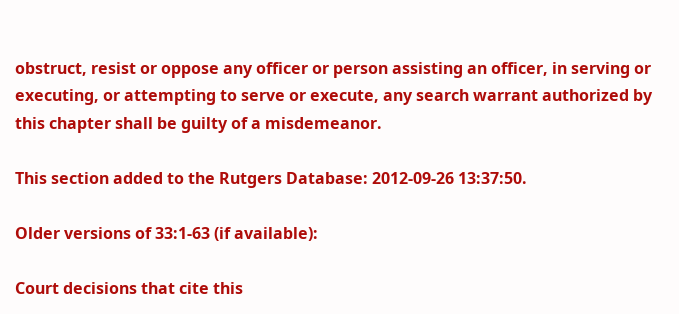obstruct, resist or oppose any officer or person assisting an officer, in serving or executing, or attempting to serve or execute, any search warrant authorized by this chapter shall be guilty of a misdemeanor.

This section added to the Rutgers Database: 2012-09-26 13:37:50.

Older versions of 33:1-63 (if available):

Court decisions that cite this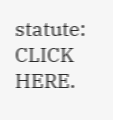statute: CLICK HERE.